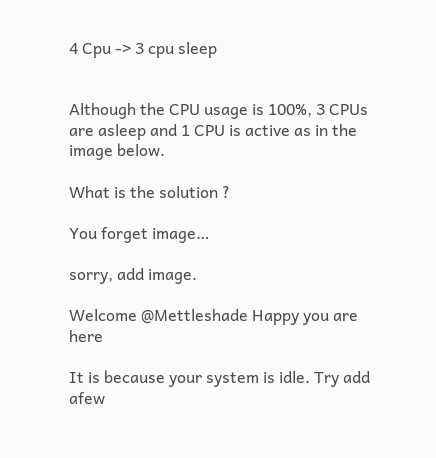4 Cpu -> 3 cpu sleep


Although the CPU usage is 100%, 3 CPUs are asleep and 1 CPU is active as in the image below.

What is the solution ?

You forget image…

sorry, add image.

Welcome @Mettleshade Happy you are here

It is because your system is idle. Try add afew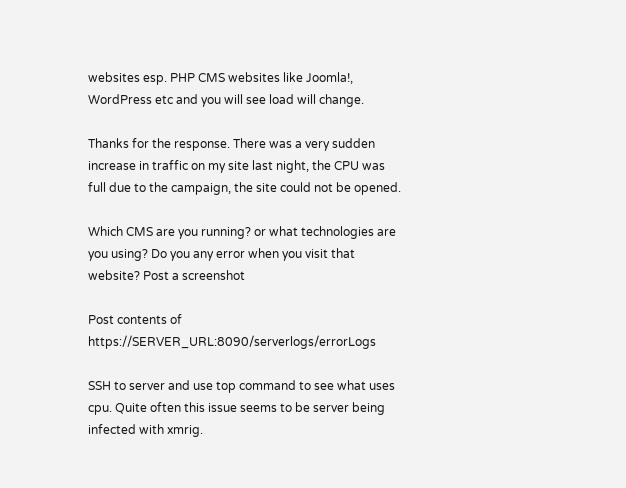websites esp. PHP CMS websites like Joomla!, WordPress etc and you will see load will change.

Thanks for the response. There was a very sudden increase in traffic on my site last night, the CPU was full due to the campaign, the site could not be opened.

Which CMS are you running? or what technologies are you using? Do you any error when you visit that website? Post a screenshot

Post contents of https://SERVER_URL:8090/serverlogs/errorLogs

SSH to server and use top command to see what uses cpu. Quite often this issue seems to be server being infected with xmrig.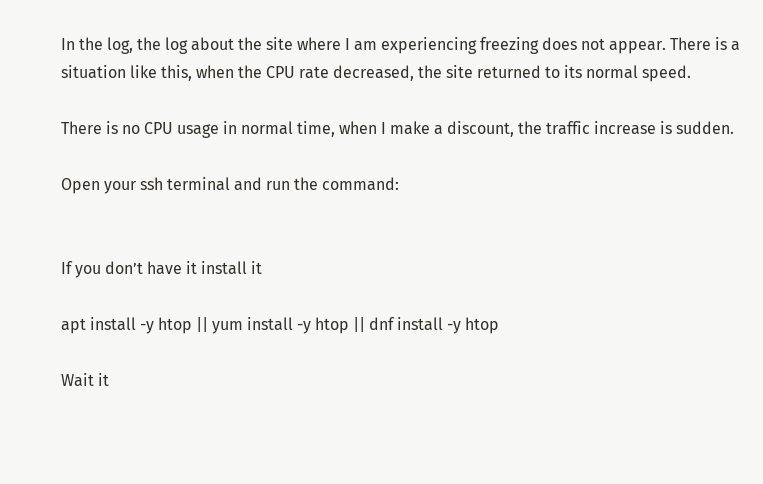In the log, the log about the site where I am experiencing freezing does not appear. There is a situation like this, when the CPU rate decreased, the site returned to its normal speed.

There is no CPU usage in normal time, when I make a discount, the traffic increase is sudden.

Open your ssh terminal and run the command:


If you don’t have it install it

apt install -y htop || yum install -y htop || dnf install -y htop

Wait it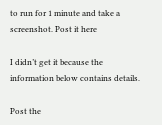to run for 1 minute and take a screenshot. Post it here

I didn’t get it because the information below contains details.

Post the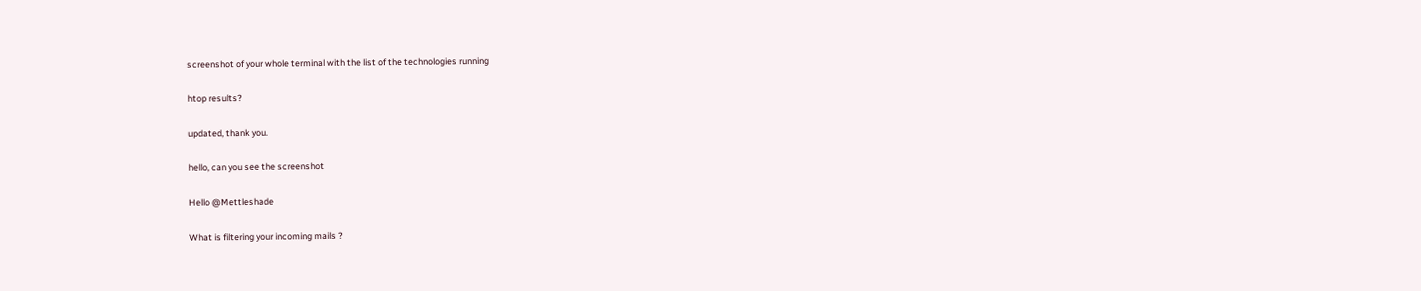screenshot of your whole terminal with the list of the technologies running

htop results?

updated, thank you.

hello, can you see the screenshot

Hello @Mettleshade

What is filtering your incoming mails ?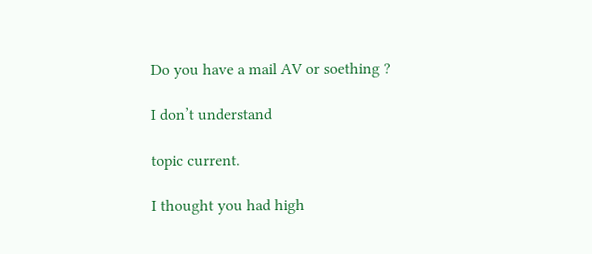Do you have a mail AV or soething ?

I don’t understand

topic current.

I thought you had high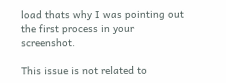load thats why I was pointing out the first process in your screenshot.

This issue is not related to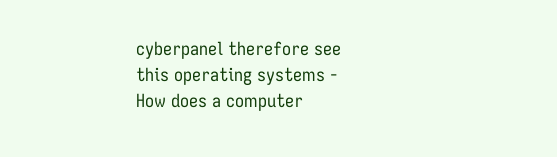cyberpanel therefore see this operating systems - How does a computer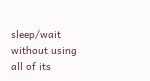sleep/wait without using all of its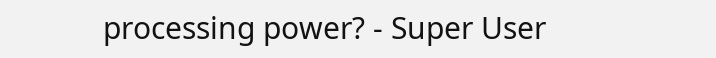processing power? - Super User